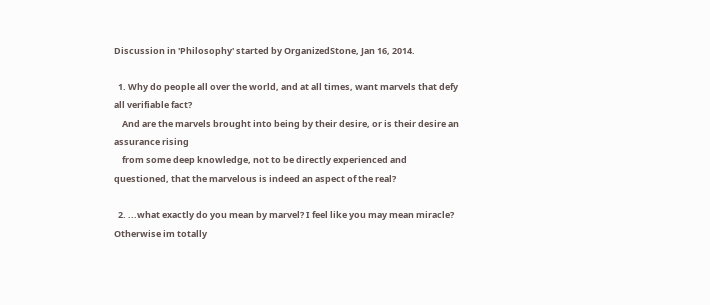Discussion in 'Philosophy' started by OrganizedStone, Jan 16, 2014.

  1. Why do people all over the world, and at all times, want marvels that defy all verifiable fact?
    And are the marvels brought into being by their desire, or is their desire an assurance rising
    from some deep knowledge, not to be directly experienced and questioned, that the marvelous is indeed an aspect of the real?

  2. ...what exactly do you mean by marvel? I feel like you may mean miracle? Otherwise im totally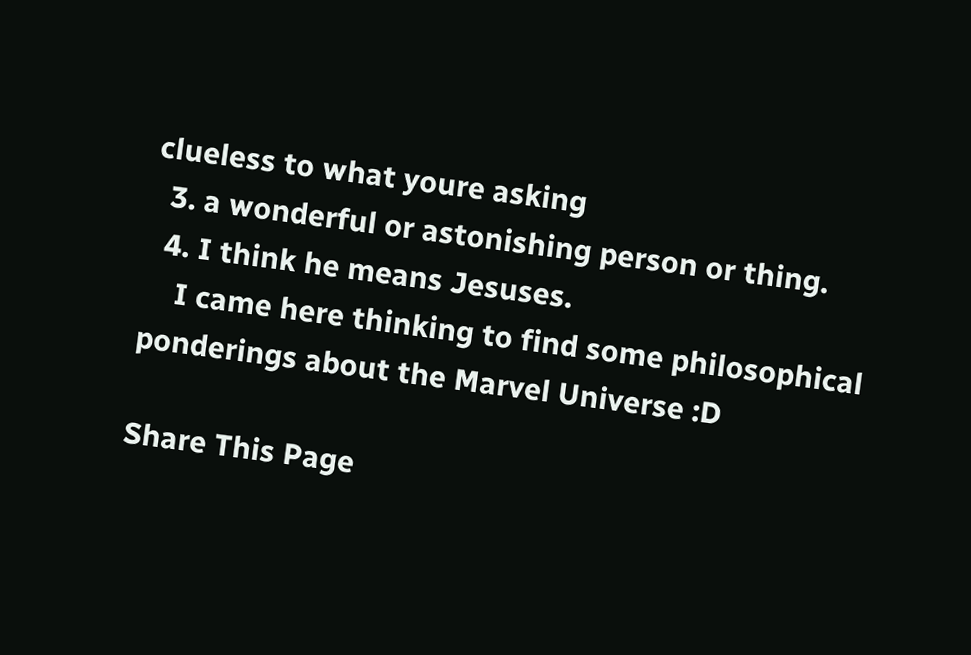clueless to what youre asking
  3. a wonderful or astonishing person or thing.
  4. I think he means Jesuses.
    I came here thinking to find some philosophical ponderings about the Marvel Universe :D

Share This Page